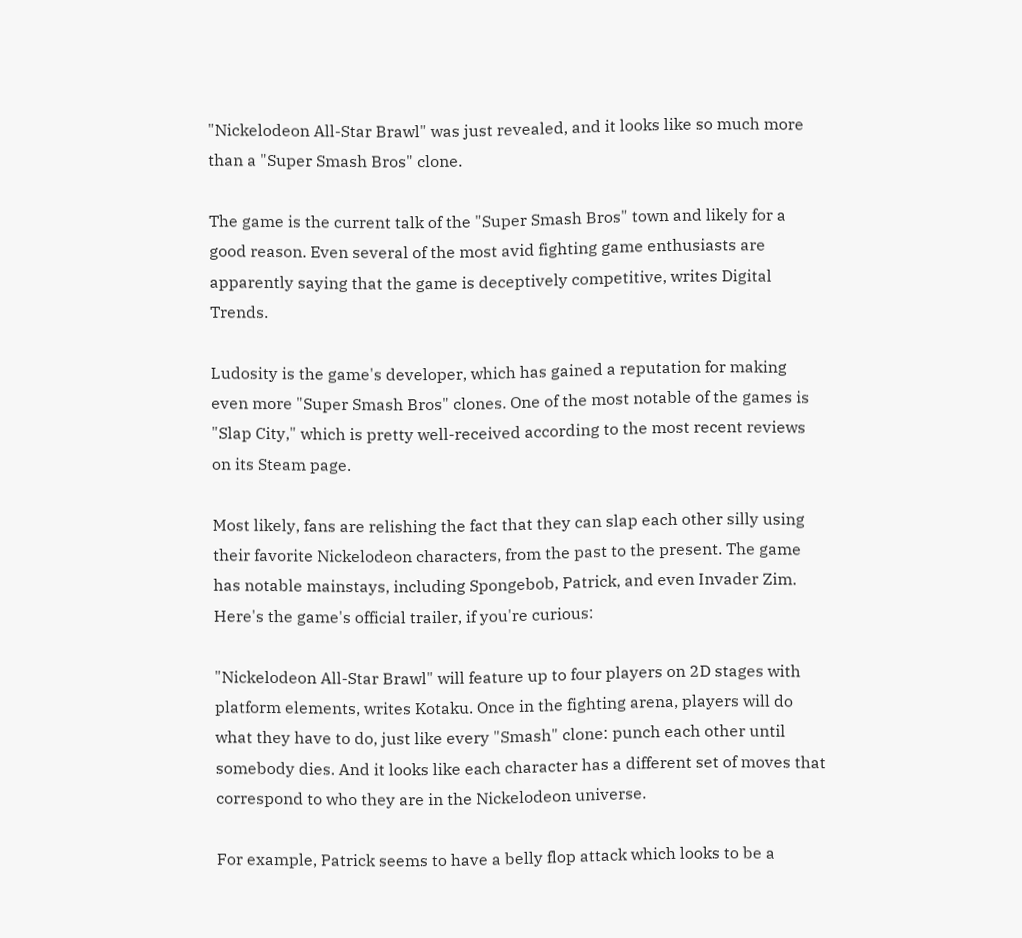"Nickelodeon All-Star Brawl" was just revealed, and it looks like so much more than a "Super Smash Bros" clone.

The game is the current talk of the "Super Smash Bros" town and likely for a good reason. Even several of the most avid fighting game enthusiasts are apparently saying that the game is deceptively competitive, writes Digital Trends.

Ludosity is the game's developer, which has gained a reputation for making even more "Super Smash Bros" clones. One of the most notable of the games is "Slap City," which is pretty well-received according to the most recent reviews on its Steam page.

Most likely, fans are relishing the fact that they can slap each other silly using their favorite Nickelodeon characters, from the past to the present. The game has notable mainstays, including Spongebob, Patrick, and even Invader Zim. Here's the game's official trailer, if you're curious:

"Nickelodeon All-Star Brawl" will feature up to four players on 2D stages with platform elements, writes Kotaku. Once in the fighting arena, players will do what they have to do, just like every "Smash" clone: punch each other until somebody dies. And it looks like each character has a different set of moves that correspond to who they are in the Nickelodeon universe.

For example, Patrick seems to have a belly flop attack which looks to be a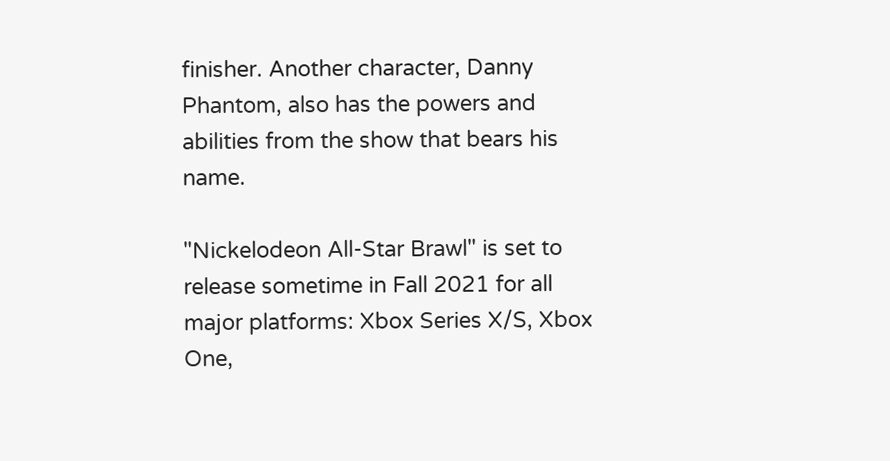finisher. Another character, Danny Phantom, also has the powers and abilities from the show that bears his name.

"Nickelodeon All-Star Brawl" is set to release sometime in Fall 2021 for all major platforms: Xbox Series X/S, Xbox One,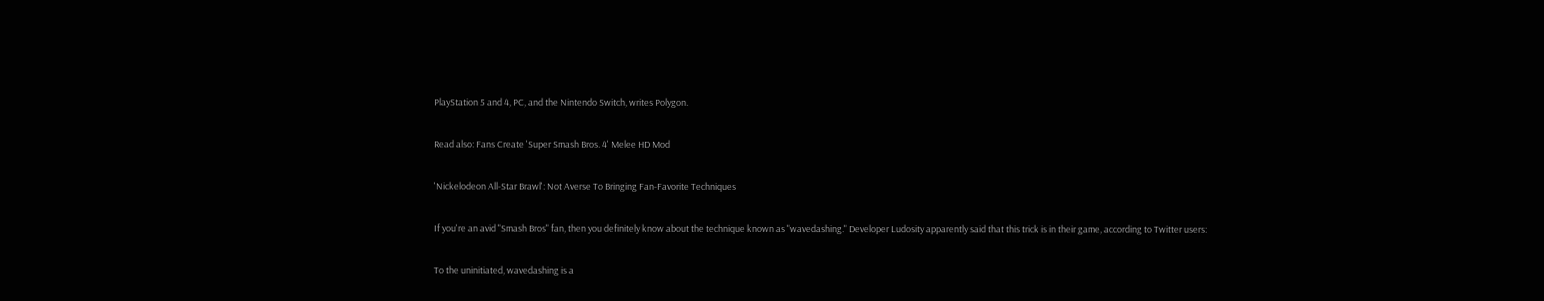PlayStation 5 and 4, PC, and the Nintendo Switch, writes Polygon.

Read also: Fans Create 'Super Smash Bros. 4' Melee HD Mod

'Nickelodeon All-Star Brawl': Not Averse To Bringing Fan-Favorite Techniques

If you're an avid "Smash Bros" fan, then you definitely know about the technique known as "wavedashing." Developer Ludosity apparently said that this trick is in their game, according to Twitter users:

To the uninitiated, wavedashing is a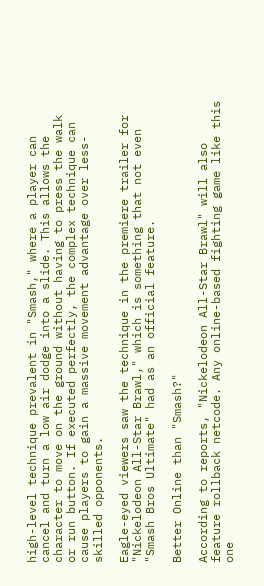high-level technique prevalent in "Smash," where a player can cancel and turn a low air dodge into a slide. This allows the character to move on the ground without having to press the walk or run button. If executed perfectly, the complex technique can cause players to gain a massive movement advantage over less-skilled opponents.

Eagle-eyed viewers saw the technique in the premiere trailer for "Nickelodeon All-Star Brawl," which is something that not even "Smash Bros Ultimate" had as an official feature.

Better Online than "Smash?"

According to reports, "Nickelodeon All-Star Brawl" will also feature rollback netcode. Any online-based fighting game like this one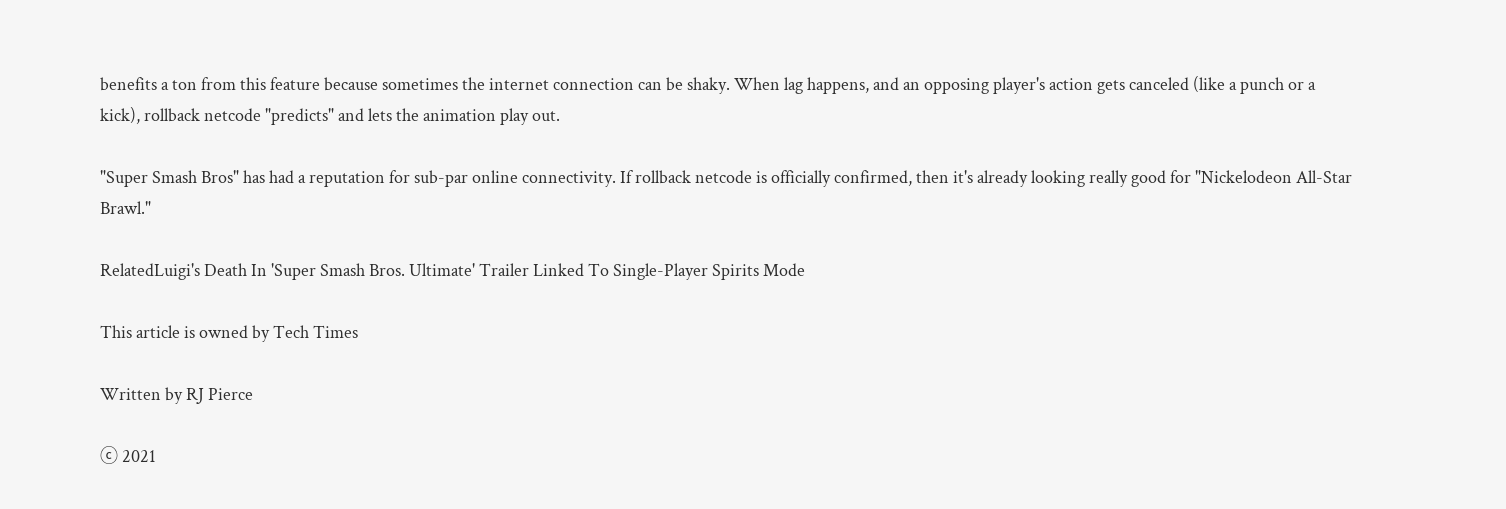benefits a ton from this feature because sometimes the internet connection can be shaky. When lag happens, and an opposing player's action gets canceled (like a punch or a kick), rollback netcode "predicts" and lets the animation play out.

"Super Smash Bros" has had a reputation for sub-par online connectivity. If rollback netcode is officially confirmed, then it's already looking really good for "Nickelodeon All-Star Brawl."

RelatedLuigi's Death In 'Super Smash Bros. Ultimate' Trailer Linked To Single-Player Spirits Mode

This article is owned by Tech Times

Written by RJ Pierce

ⓒ 2021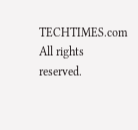TECHTIMES.com All rights reserved.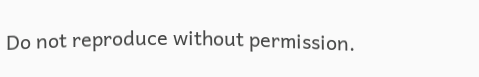Do not reproduce without permission.